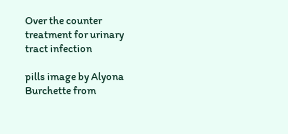Over the counter treatment for urinary tract infection

pills image by Alyona Burchette from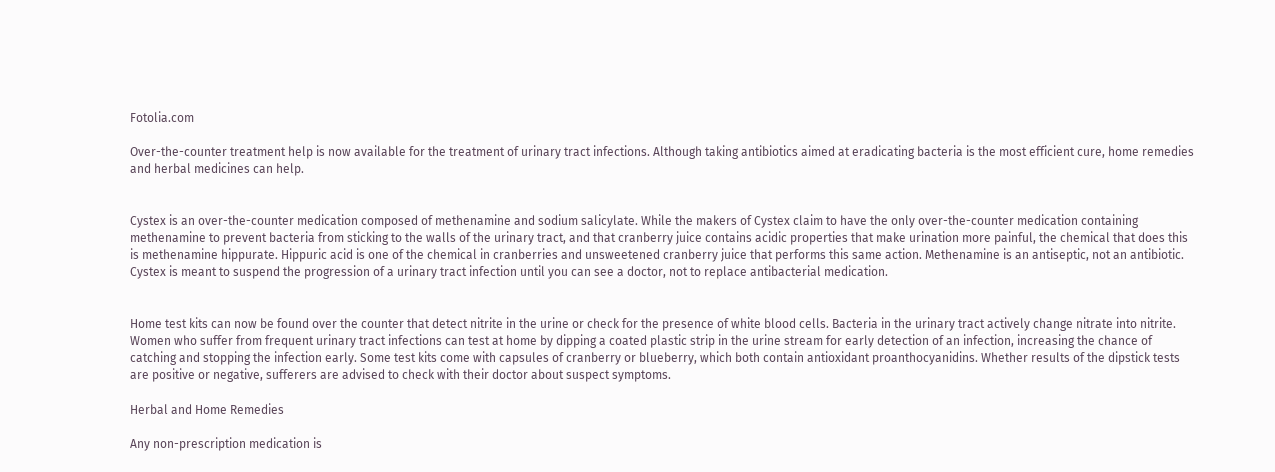Fotolia.com

Over-the-counter treatment help is now available for the treatment of urinary tract infections. Although taking antibiotics aimed at eradicating bacteria is the most efficient cure, home remedies and herbal medicines can help.


Cystex is an over-the-counter medication composed of methenamine and sodium salicylate. While the makers of Cystex claim to have the only over-the-counter medication containing methenamine to prevent bacteria from sticking to the walls of the urinary tract, and that cranberry juice contains acidic properties that make urination more painful, the chemical that does this is methenamine hippurate. Hippuric acid is one of the chemical in cranberries and unsweetened cranberry juice that performs this same action. Methenamine is an antiseptic, not an antibiotic. Cystex is meant to suspend the progression of a urinary tract infection until you can see a doctor, not to replace antibacterial medication.


Home test kits can now be found over the counter that detect nitrite in the urine or check for the presence of white blood cells. Bacteria in the urinary tract actively change nitrate into nitrite. Women who suffer from frequent urinary tract infections can test at home by dipping a coated plastic strip in the urine stream for early detection of an infection, increasing the chance of catching and stopping the infection early. Some test kits come with capsules of cranberry or blueberry, which both contain antioxidant proanthocyanidins. Whether results of the dipstick tests are positive or negative, sufferers are advised to check with their doctor about suspect symptoms.

Herbal and Home Remedies

Any non-prescription medication is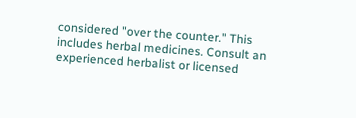considered "over the counter." This includes herbal medicines. Consult an experienced herbalist or licensed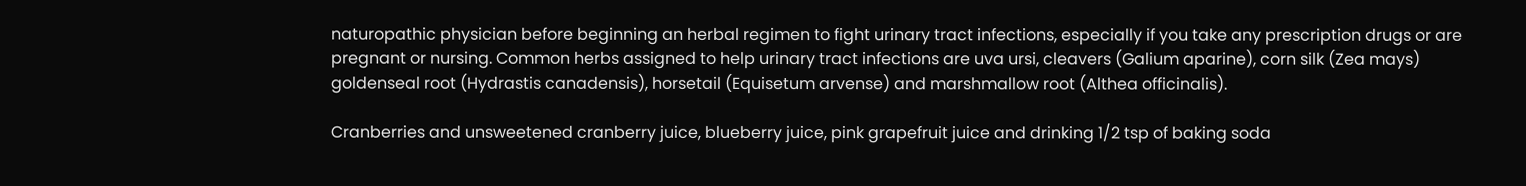naturopathic physician before beginning an herbal regimen to fight urinary tract infections, especially if you take any prescription drugs or are pregnant or nursing. Common herbs assigned to help urinary tract infections are uva ursi, cleavers (Galium aparine), corn silk (Zea mays) goldenseal root (Hydrastis canadensis), horsetail (Equisetum arvense) and marshmallow root (Althea officinalis).

Cranberries and unsweetened cranberry juice, blueberry juice, pink grapefruit juice and drinking 1/2 tsp of baking soda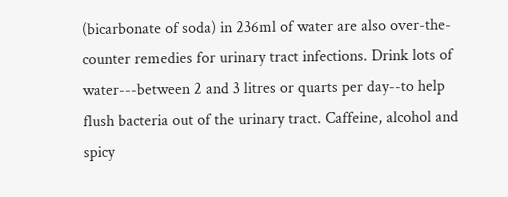(bicarbonate of soda) in 236ml of water are also over-the-counter remedies for urinary tract infections. Drink lots of water---between 2 and 3 litres or quarts per day--to help flush bacteria out of the urinary tract. Caffeine, alcohol and spicy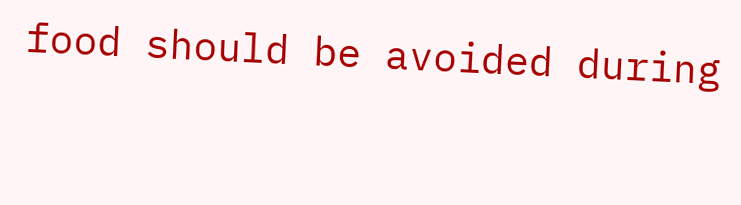food should be avoided during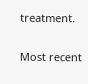treatment.

Most recent